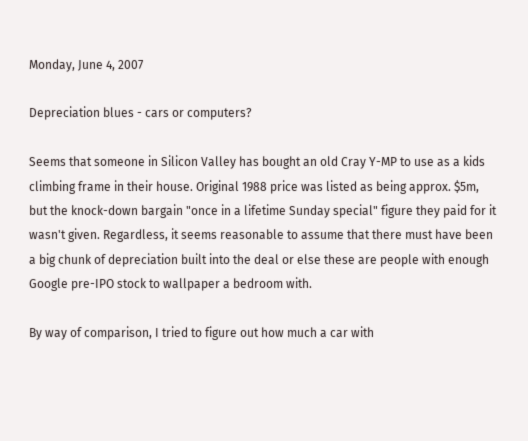Monday, June 4, 2007

Depreciation blues - cars or computers?

Seems that someone in Silicon Valley has bought an old Cray Y-MP to use as a kids climbing frame in their house. Original 1988 price was listed as being approx. $5m, but the knock-down bargain "once in a lifetime Sunday special" figure they paid for it wasn't given. Regardless, it seems reasonable to assume that there must have been a big chunk of depreciation built into the deal or else these are people with enough Google pre-IPO stock to wallpaper a bedroom with.

By way of comparison, I tried to figure out how much a car with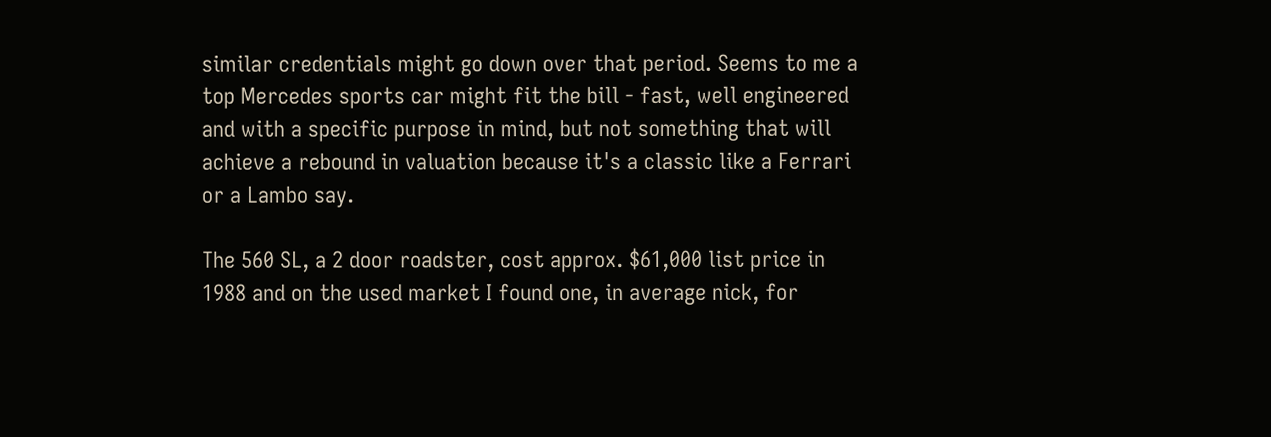similar credentials might go down over that period. Seems to me a top Mercedes sports car might fit the bill - fast, well engineered and with a specific purpose in mind, but not something that will achieve a rebound in valuation because it's a classic like a Ferrari or a Lambo say.

The 560 SL, a 2 door roadster, cost approx. $61,000 list price in 1988 and on the used market I found one, in average nick, for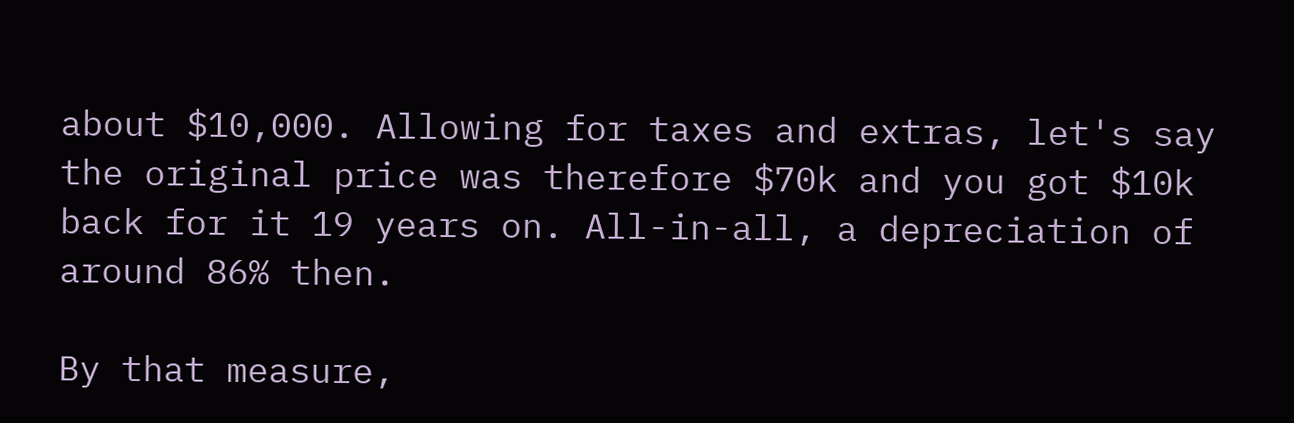about $10,000. Allowing for taxes and extras, let's say the original price was therefore $70k and you got $10k back for it 19 years on. All-in-all, a depreciation of around 86% then.

By that measure,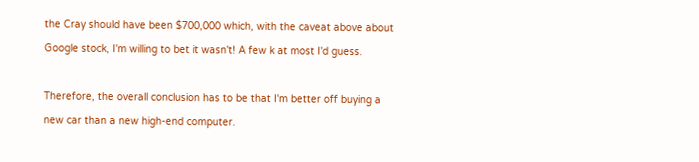the Cray should have been $700,000 which, with the caveat above about Google stock, I'm willing to bet it wasn't! A few k at most I'd guess.

Therefore, the overall conclusion has to be that I'm better off buying a new car than a new high-end computer.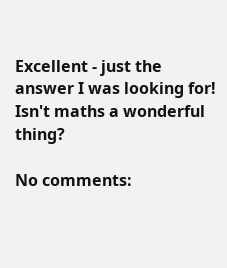Excellent - just the answer I was looking for! Isn't maths a wonderful thing?

No comments: